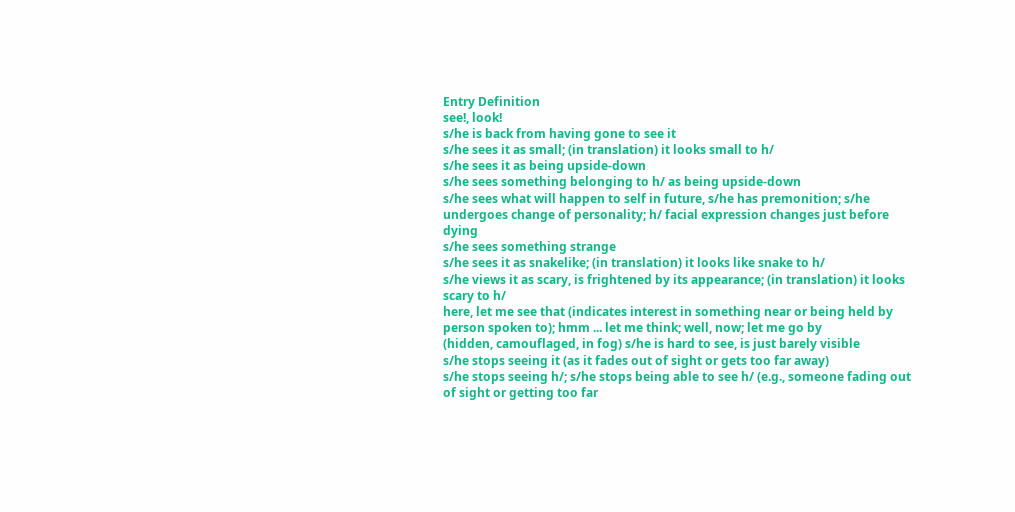Entry Definition
see!, look!
s/he is back from having gone to see it
s/he sees it as small; (in translation) it looks small to h/
s/he sees it as being upside-down
s/he sees something belonging to h/ as being upside-down
s/he sees what will happen to self in future, s/he has premonition; s/he undergoes change of personality; h/ facial expression changes just before dying
s/he sees something strange
s/he sees it as snakelike; (in translation) it looks like snake to h/
s/he views it as scary, is frightened by its appearance; (in translation) it looks scary to h/
here, let me see that (indicates interest in something near or being held by person spoken to); hmm ... let me think; well, now; let me go by
(hidden, camouflaged, in fog) s/he is hard to see, is just barely visible
s/he stops seeing it (as it fades out of sight or gets too far away)
s/he stops seeing h/; s/he stops being able to see h/ (e.g., someone fading out of sight or getting too far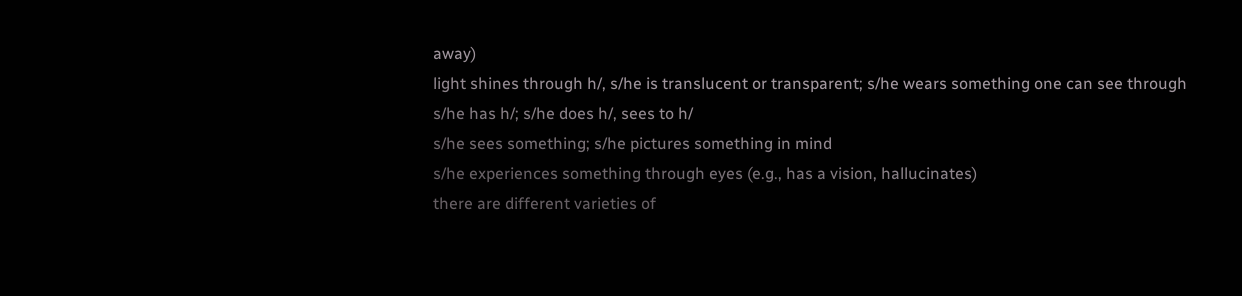away)
light shines through h/, s/he is translucent or transparent; s/he wears something one can see through
s/he has h/; s/he does h/, sees to h/
s/he sees something; s/he pictures something in mind
s/he experiences something through eyes (e.g., has a vision, hallucinates)
there are different varieties of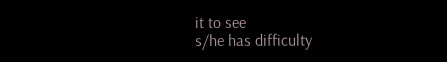it to see
s/he has difficulty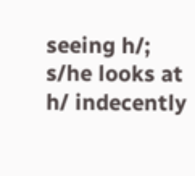seeing h/; s/he looks at h/ indecently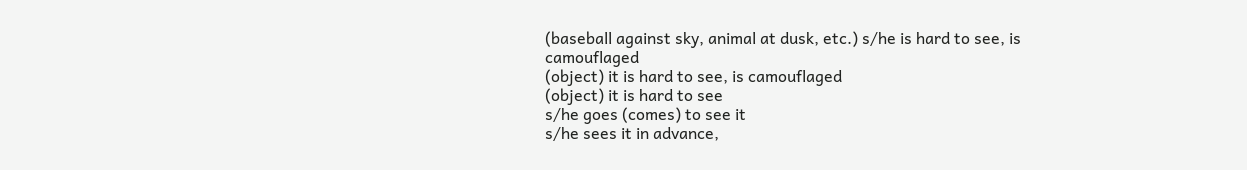(baseball against sky, animal at dusk, etc.) s/he is hard to see, is camouflaged
(object) it is hard to see, is camouflaged
(object) it is hard to see
s/he goes (comes) to see it
s/he sees it in advance,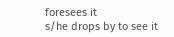foresees it
s/he drops by to see it